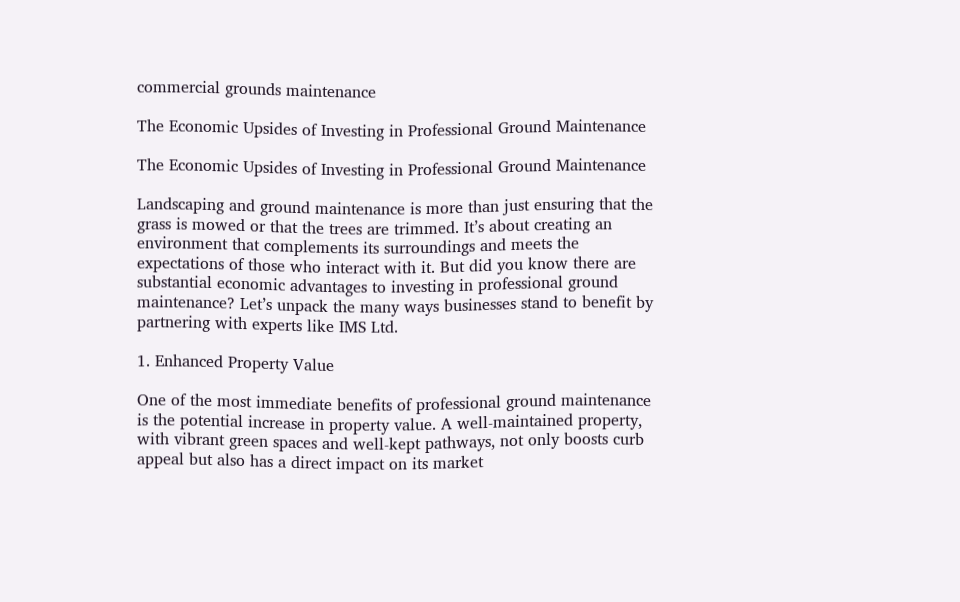commercial grounds maintenance

The Economic Upsides of Investing in Professional Ground Maintenance

The Economic Upsides of Investing in Professional Ground Maintenance

Landscaping and ground maintenance is more than just ensuring that the grass is mowed or that the trees are trimmed. It’s about creating an environment that complements its surroundings and meets the expectations of those who interact with it. But did you know there are substantial economic advantages to investing in professional ground maintenance? Let’s unpack the many ways businesses stand to benefit by partnering with experts like IMS Ltd.

1. Enhanced Property Value

One of the most immediate benefits of professional ground maintenance is the potential increase in property value. A well-maintained property, with vibrant green spaces and well-kept pathways, not only boosts curb appeal but also has a direct impact on its market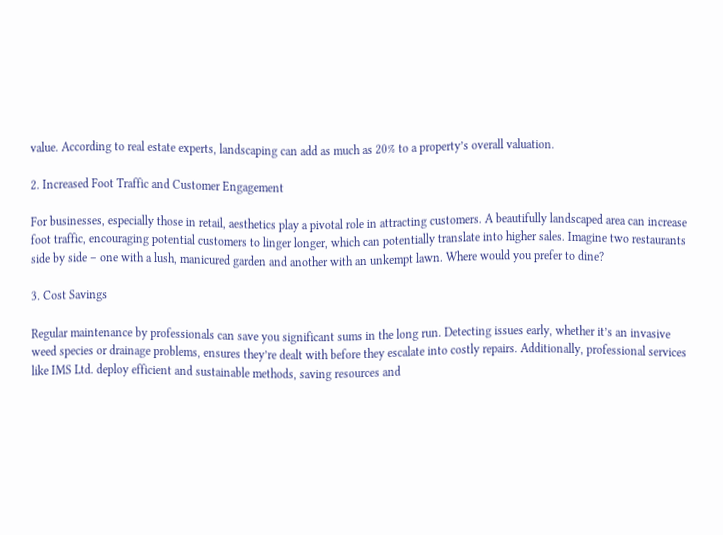value. According to real estate experts, landscaping can add as much as 20% to a property’s overall valuation.

2. Increased Foot Traffic and Customer Engagement

For businesses, especially those in retail, aesthetics play a pivotal role in attracting customers. A beautifully landscaped area can increase foot traffic, encouraging potential customers to linger longer, which can potentially translate into higher sales. Imagine two restaurants side by side – one with a lush, manicured garden and another with an unkempt lawn. Where would you prefer to dine?

3. Cost Savings

Regular maintenance by professionals can save you significant sums in the long run. Detecting issues early, whether it’s an invasive weed species or drainage problems, ensures they’re dealt with before they escalate into costly repairs. Additionally, professional services like IMS Ltd. deploy efficient and sustainable methods, saving resources and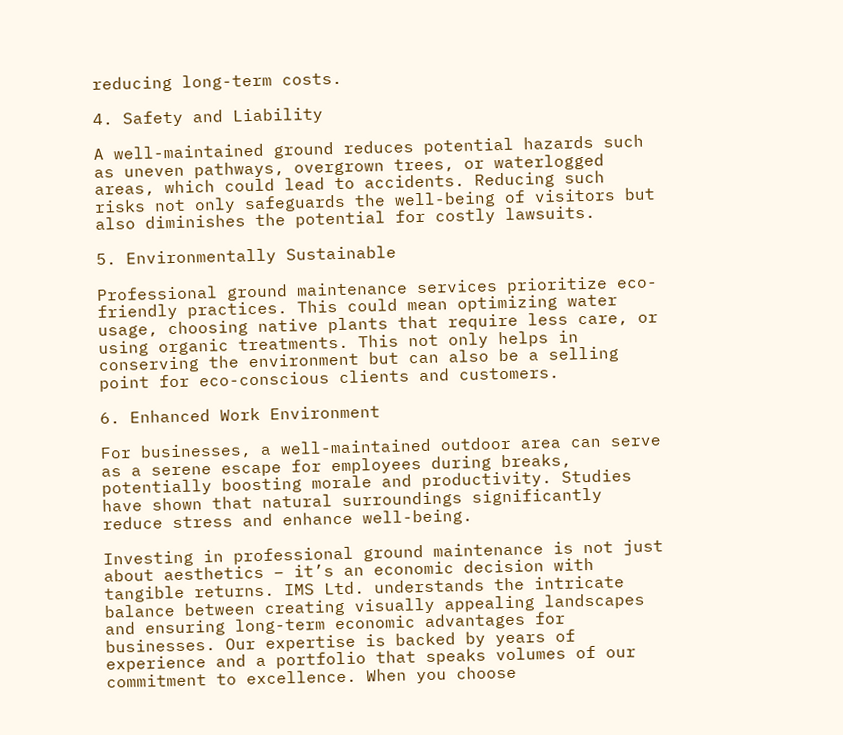reducing long-term costs.

4. Safety and Liability

A well-maintained ground reduces potential hazards such as uneven pathways, overgrown trees, or waterlogged areas, which could lead to accidents. Reducing such risks not only safeguards the well-being of visitors but also diminishes the potential for costly lawsuits.

5. Environmentally Sustainable

Professional ground maintenance services prioritize eco-friendly practices. This could mean optimizing water usage, choosing native plants that require less care, or using organic treatments. This not only helps in conserving the environment but can also be a selling point for eco-conscious clients and customers.

6. Enhanced Work Environment

For businesses, a well-maintained outdoor area can serve as a serene escape for employees during breaks, potentially boosting morale and productivity. Studies have shown that natural surroundings significantly reduce stress and enhance well-being.

Investing in professional ground maintenance is not just about aesthetics – it’s an economic decision with tangible returns. IMS Ltd. understands the intricate balance between creating visually appealing landscapes and ensuring long-term economic advantages for businesses. Our expertise is backed by years of experience and a portfolio that speaks volumes of our commitment to excellence. When you choose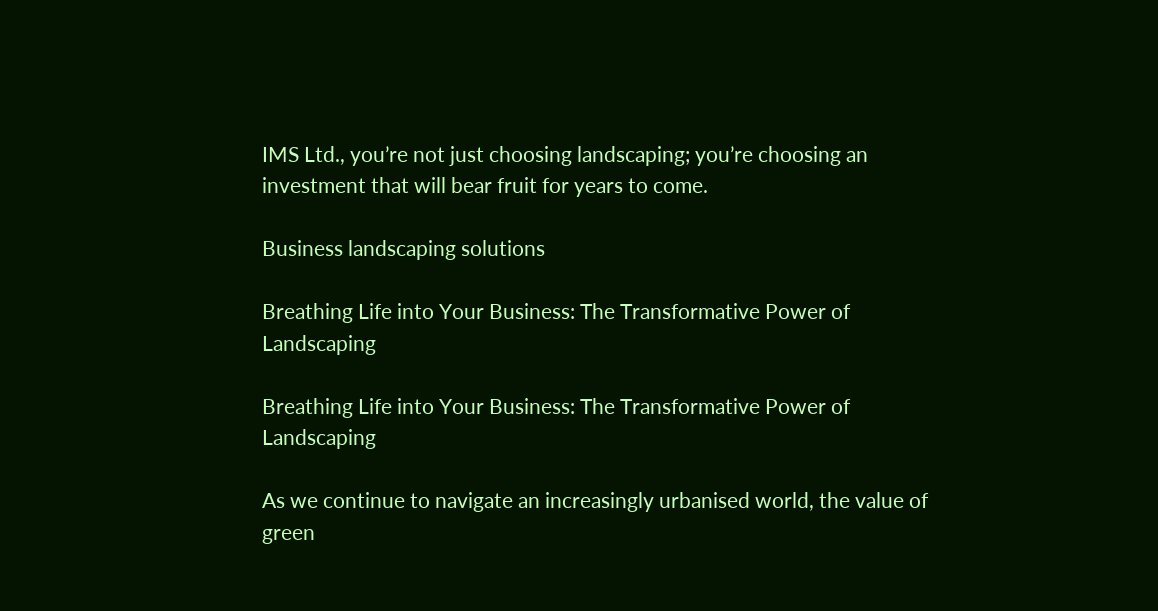IMS Ltd., you’re not just choosing landscaping; you’re choosing an investment that will bear fruit for years to come.

Business landscaping solutions

Breathing Life into Your Business: The Transformative Power of Landscaping

Breathing Life into Your Business: The Transformative Power of Landscaping

As we continue to navigate an increasingly urbanised world, the value of green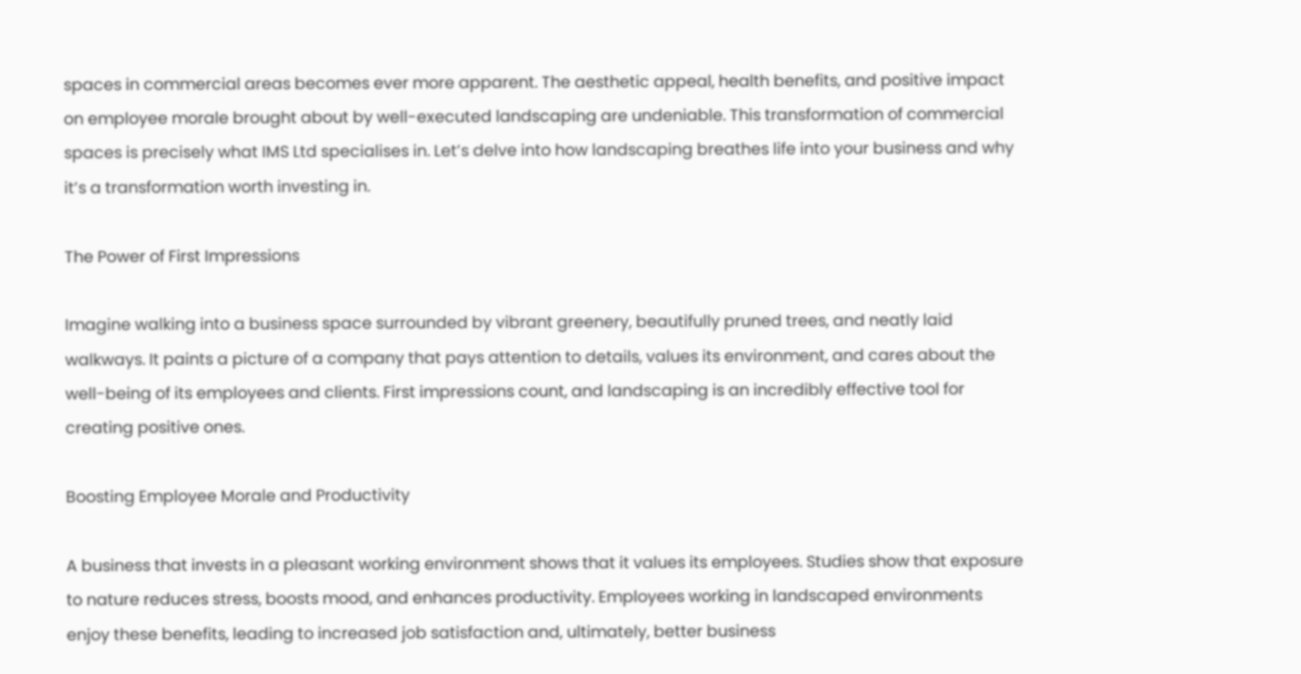spaces in commercial areas becomes ever more apparent. The aesthetic appeal, health benefits, and positive impact on employee morale brought about by well-executed landscaping are undeniable. This transformation of commercial spaces is precisely what IMS Ltd specialises in. Let’s delve into how landscaping breathes life into your business and why it’s a transformation worth investing in.

The Power of First Impressions

Imagine walking into a business space surrounded by vibrant greenery, beautifully pruned trees, and neatly laid walkways. It paints a picture of a company that pays attention to details, values its environment, and cares about the well-being of its employees and clients. First impressions count, and landscaping is an incredibly effective tool for creating positive ones.

Boosting Employee Morale and Productivity

A business that invests in a pleasant working environment shows that it values its employees. Studies show that exposure to nature reduces stress, boosts mood, and enhances productivity. Employees working in landscaped environments enjoy these benefits, leading to increased job satisfaction and, ultimately, better business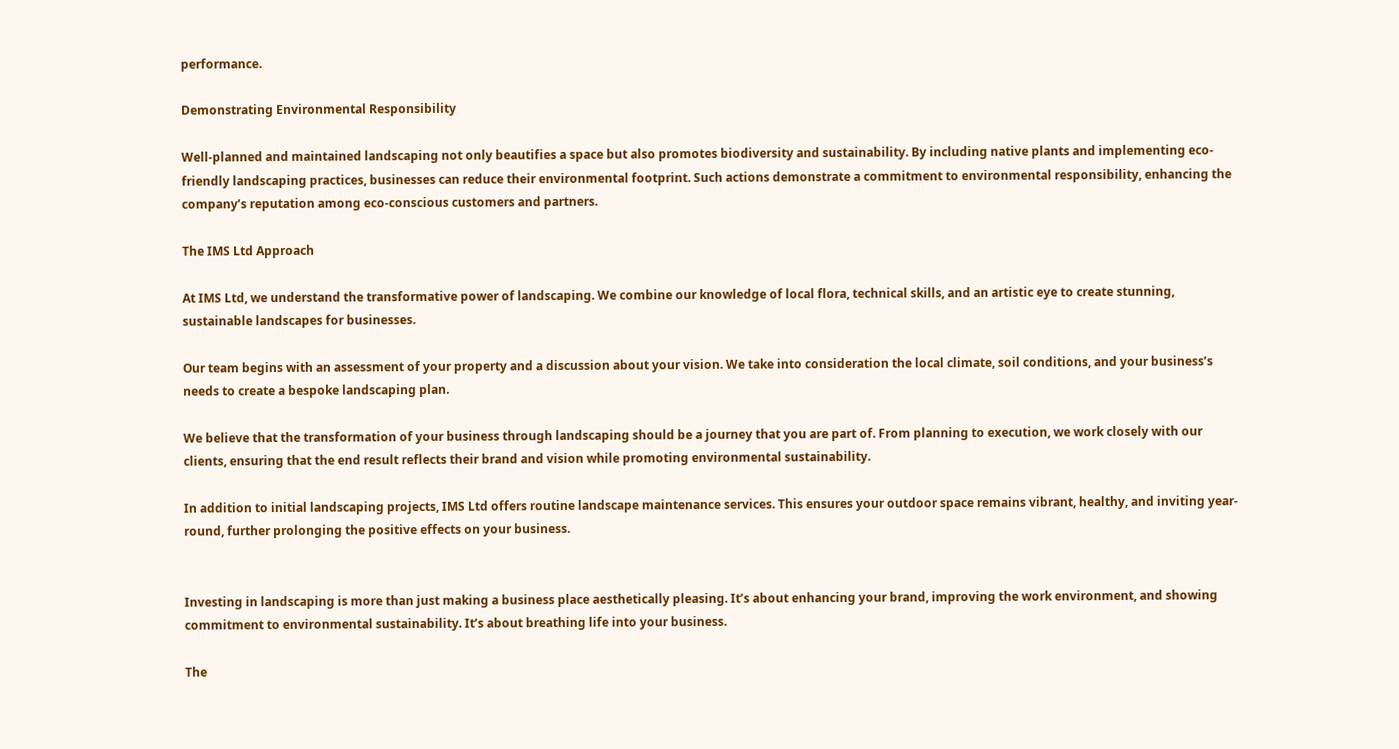performance.

Demonstrating Environmental Responsibility

Well-planned and maintained landscaping not only beautifies a space but also promotes biodiversity and sustainability. By including native plants and implementing eco-friendly landscaping practices, businesses can reduce their environmental footprint. Such actions demonstrate a commitment to environmental responsibility, enhancing the company’s reputation among eco-conscious customers and partners.

The IMS Ltd Approach

At IMS Ltd, we understand the transformative power of landscaping. We combine our knowledge of local flora, technical skills, and an artistic eye to create stunning, sustainable landscapes for businesses.

Our team begins with an assessment of your property and a discussion about your vision. We take into consideration the local climate, soil conditions, and your business’s needs to create a bespoke landscaping plan.

We believe that the transformation of your business through landscaping should be a journey that you are part of. From planning to execution, we work closely with our clients, ensuring that the end result reflects their brand and vision while promoting environmental sustainability.

In addition to initial landscaping projects, IMS Ltd offers routine landscape maintenance services. This ensures your outdoor space remains vibrant, healthy, and inviting year-round, further prolonging the positive effects on your business.


Investing in landscaping is more than just making a business place aesthetically pleasing. It’s about enhancing your brand, improving the work environment, and showing commitment to environmental sustainability. It’s about breathing life into your business.

The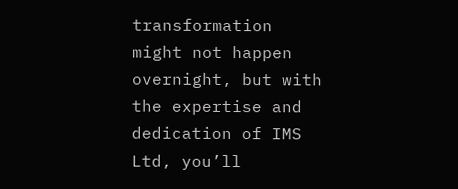transformation might not happen overnight, but with the expertise and dedication of IMS Ltd, you’ll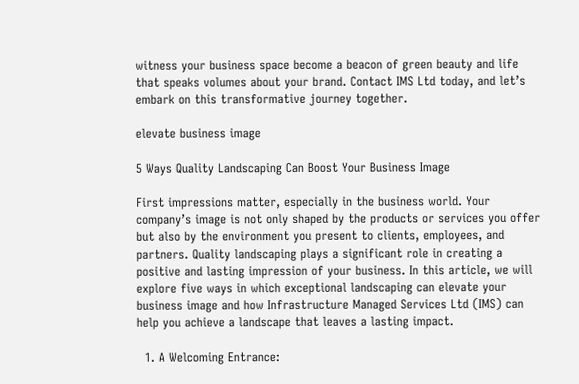witness your business space become a beacon of green beauty and life that speaks volumes about your brand. Contact IMS Ltd today, and let’s embark on this transformative journey together.

elevate business image

5 Ways Quality Landscaping Can Boost Your Business Image

First impressions matter, especially in the business world. Your company’s image is not only shaped by the products or services you offer but also by the environment you present to clients, employees, and partners. Quality landscaping plays a significant role in creating a positive and lasting impression of your business. In this article, we will explore five ways in which exceptional landscaping can elevate your business image and how Infrastructure Managed Services Ltd (IMS) can help you achieve a landscape that leaves a lasting impact.

  1. A Welcoming Entrance: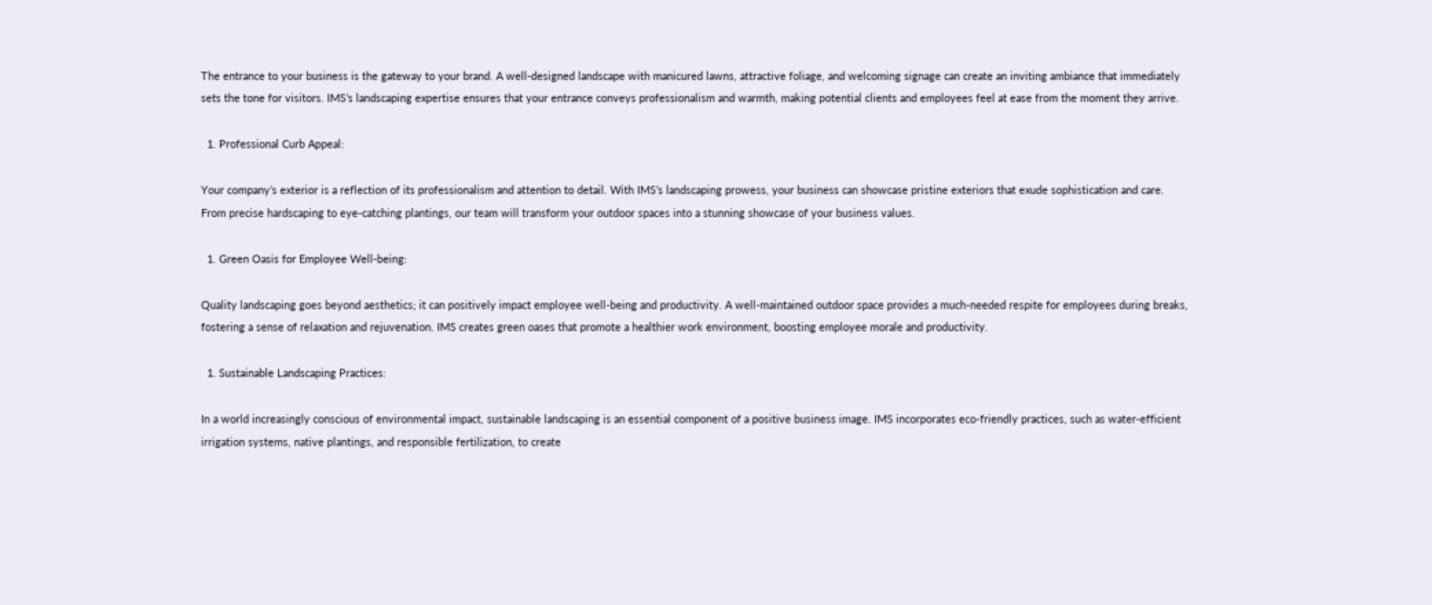The entrance to your business is the gateway to your brand. A well-designed landscape with manicured lawns, attractive foliage, and welcoming signage can create an inviting ambiance that immediately sets the tone for visitors. IMS’s landscaping expertise ensures that your entrance conveys professionalism and warmth, making potential clients and employees feel at ease from the moment they arrive.

  1. Professional Curb Appeal:

Your company’s exterior is a reflection of its professionalism and attention to detail. With IMS’s landscaping prowess, your business can showcase pristine exteriors that exude sophistication and care. From precise hardscaping to eye-catching plantings, our team will transform your outdoor spaces into a stunning showcase of your business values.

  1. Green Oasis for Employee Well-being:

Quality landscaping goes beyond aesthetics; it can positively impact employee well-being and productivity. A well-maintained outdoor space provides a much-needed respite for employees during breaks, fostering a sense of relaxation and rejuvenation. IMS creates green oases that promote a healthier work environment, boosting employee morale and productivity.

  1. Sustainable Landscaping Practices:

In a world increasingly conscious of environmental impact, sustainable landscaping is an essential component of a positive business image. IMS incorporates eco-friendly practices, such as water-efficient irrigation systems, native plantings, and responsible fertilization, to create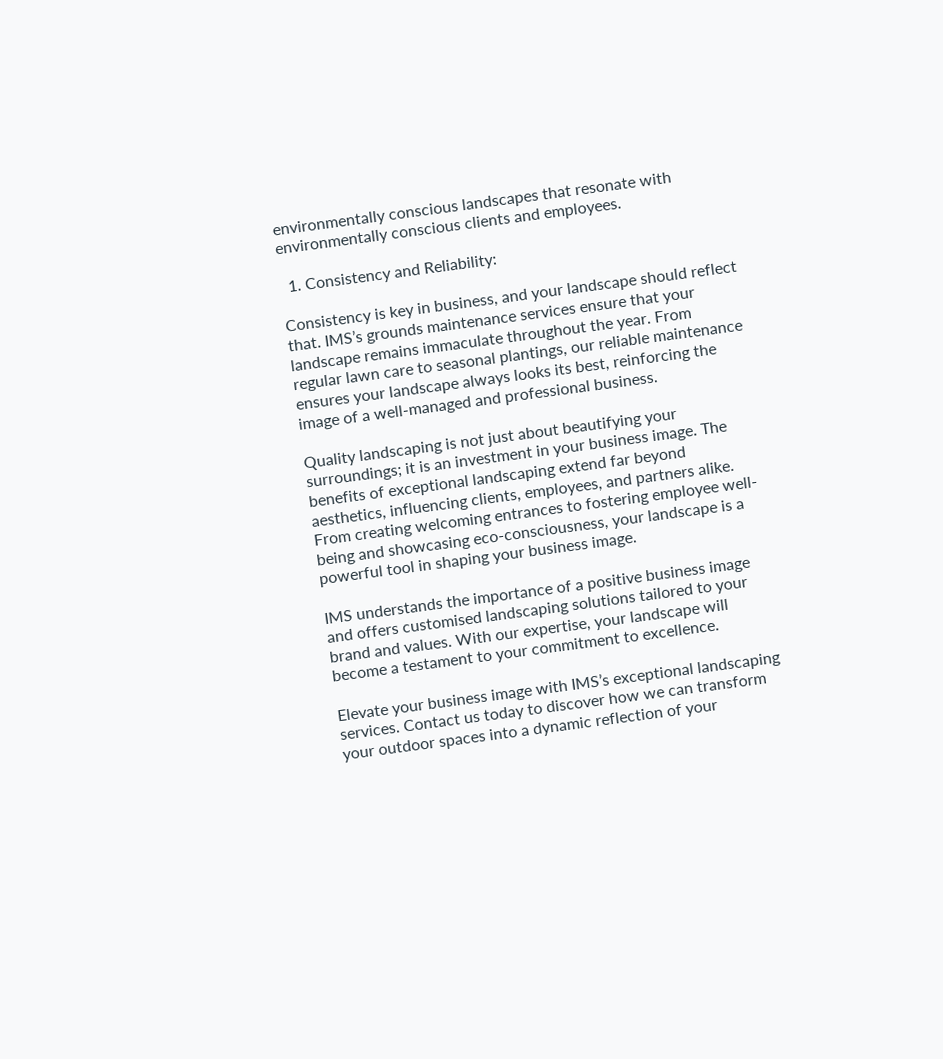environmentally conscious landscapes that resonate with environmentally conscious clients and employees.

  1. Consistency and Reliability:

Consistency is key in business, and your landscape should reflect that. IMS’s grounds maintenance services ensure that your landscape remains immaculate throughout the year. From regular lawn care to seasonal plantings, our reliable maintenance ensures your landscape always looks its best, reinforcing the image of a well-managed and professional business.

Quality landscaping is not just about beautifying your surroundings; it is an investment in your business image. The benefits of exceptional landscaping extend far beyond aesthetics, influencing clients, employees, and partners alike. From creating welcoming entrances to fostering employee well-being and showcasing eco-consciousness, your landscape is a powerful tool in shaping your business image.

IMS understands the importance of a positive business image and offers customised landscaping solutions tailored to your brand and values. With our expertise, your landscape will become a testament to your commitment to excellence.

Elevate your business image with IMS’s exceptional landscaping services. Contact us today to discover how we can transform your outdoor spaces into a dynamic reflection of your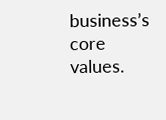business’s core values.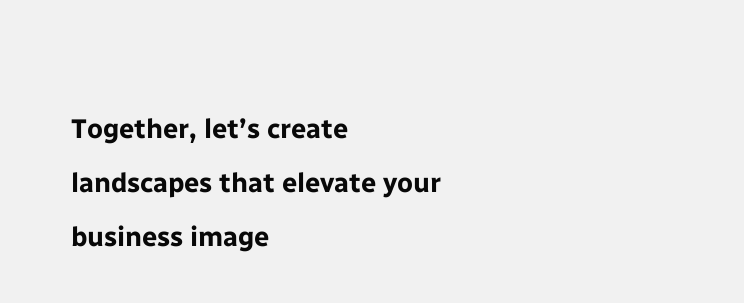Together, let’s create landscapes that elevate your business image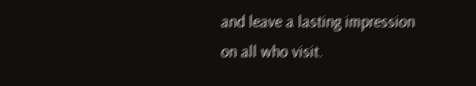and leave a lasting impression on all who visit.